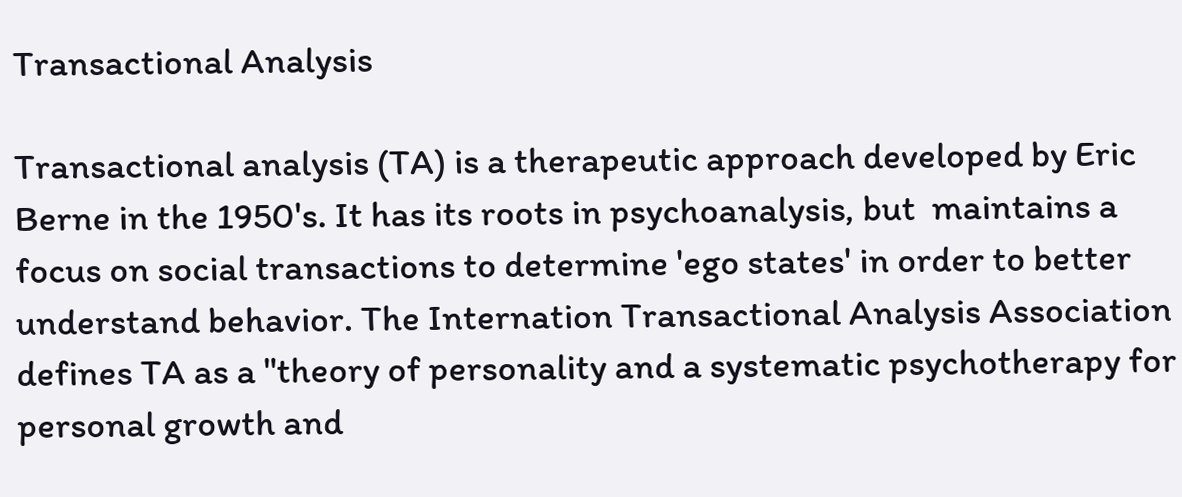Transactional Analysis

Transactional analysis (TA) is a therapeutic approach developed by Eric Berne in the 1950's. It has its roots in psychoanalysis, but  maintains a focus on social transactions to determine 'ego states' in order to better understand behavior. The Internation Transactional Analysis Association defines TA as a "theory of personality and a systematic psychotherapy for personal growth and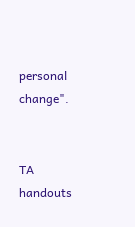personal change".


TA handouts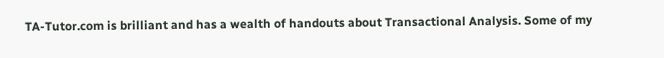TA-Tutor.com is brilliant and has a wealth of handouts about Transactional Analysis. Some of my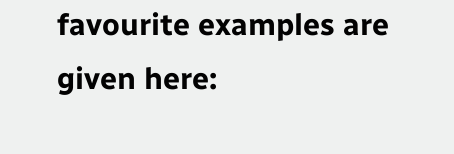favourite examples are given here: